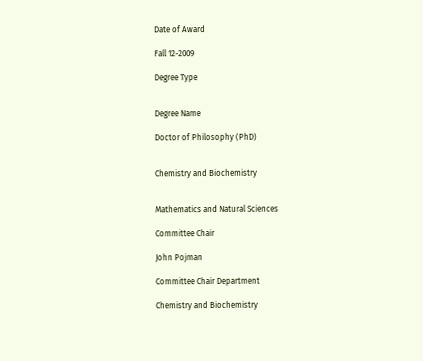Date of Award

Fall 12-2009

Degree Type


Degree Name

Doctor of Philosophy (PhD)


Chemistry and Biochemistry


Mathematics and Natural Sciences

Committee Chair

John Pojman

Committee Chair Department

Chemistry and Biochemistry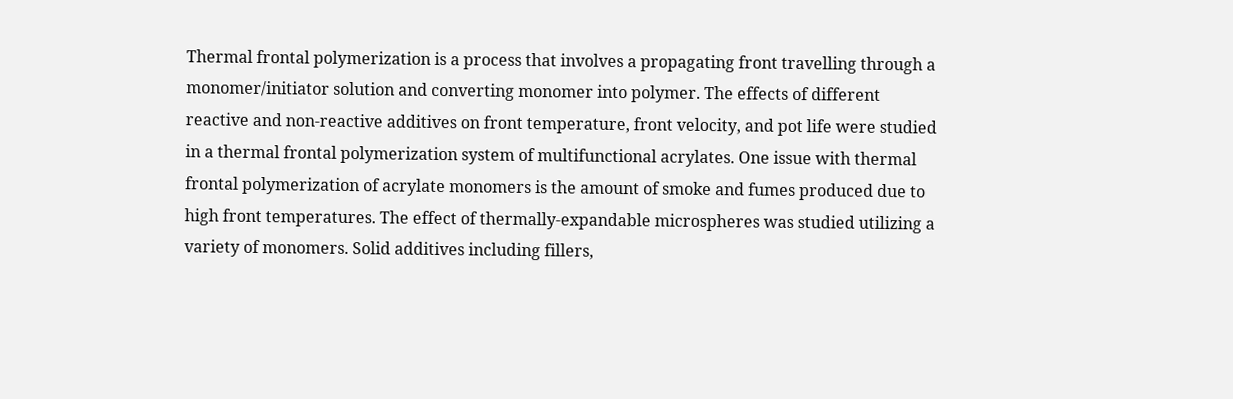Thermal frontal polymerization is a process that involves a propagating front travelling through a monomer/initiator solution and converting monomer into polymer. The effects of different reactive and non-reactive additives on front temperature, front velocity, and pot life were studied in a thermal frontal polymerization system of multifunctional acrylates. One issue with thermal frontal polymerization of acrylate monomers is the amount of smoke and fumes produced due to high front temperatures. The effect of thermally-expandable microspheres was studied utilizing a variety of monomers. Solid additives including fillers,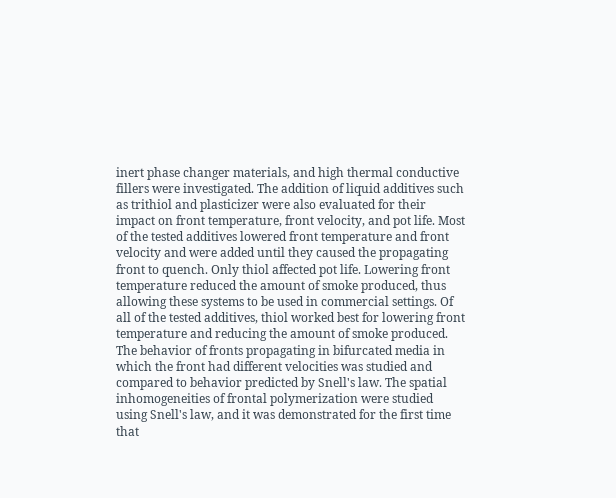inert phase changer materials, and high thermal conductive fillers were investigated. The addition of liquid additives such as trithiol and plasticizer were also evaluated for their impact on front temperature, front velocity, and pot life. Most of the tested additives lowered front temperature and front velocity and were added until they caused the propagating front to quench. Only thiol affected pot life. Lowering front temperature reduced the amount of smoke produced, thus allowing these systems to be used in commercial settings. Of all of the tested additives, thiol worked best for lowering front temperature and reducing the amount of smoke produced. The behavior of fronts propagating in bifurcated media in which the front had different velocities was studied and compared to behavior predicted by Snell's law. The spatial inhomogeneities of frontal polymerization were studied using Snell's law, and it was demonstrated for the first time that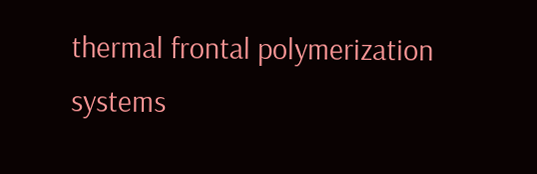thermal frontal polymerization systems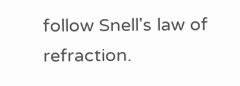follow Snell's law of refraction.